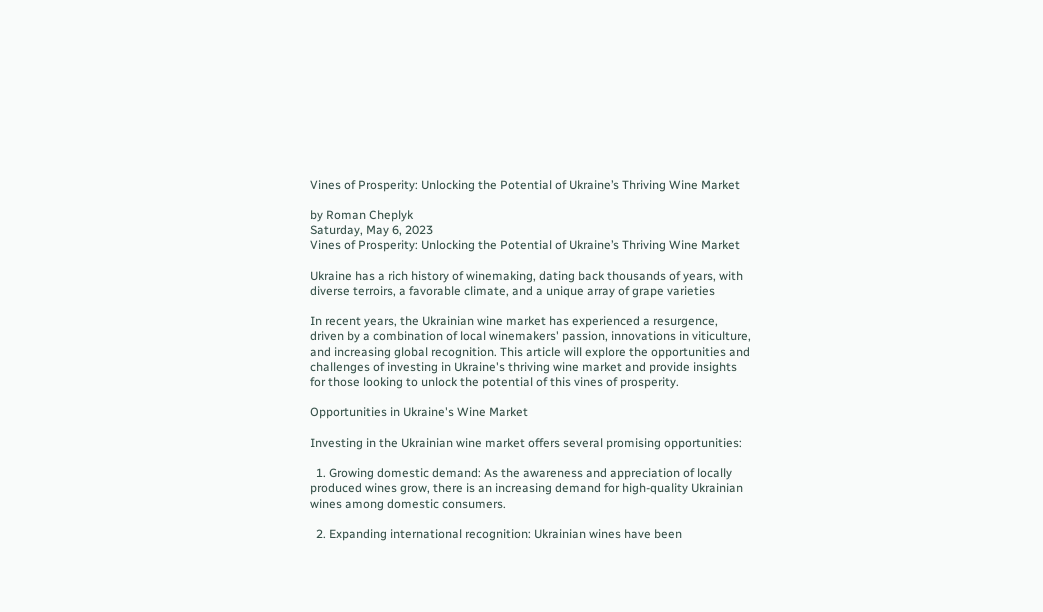Vines of Prosperity: Unlocking the Potential of Ukraine’s Thriving Wine Market

by Roman Cheplyk
Saturday, May 6, 2023
Vines of Prosperity: Unlocking the Potential of Ukraine’s Thriving Wine Market

Ukraine has a rich history of winemaking, dating back thousands of years, with diverse terroirs, a favorable climate, and a unique array of grape varieties

In recent years, the Ukrainian wine market has experienced a resurgence, driven by a combination of local winemakers' passion, innovations in viticulture, and increasing global recognition. This article will explore the opportunities and challenges of investing in Ukraine's thriving wine market and provide insights for those looking to unlock the potential of this vines of prosperity.

Opportunities in Ukraine's Wine Market

Investing in the Ukrainian wine market offers several promising opportunities:

  1. Growing domestic demand: As the awareness and appreciation of locally produced wines grow, there is an increasing demand for high-quality Ukrainian wines among domestic consumers.

  2. Expanding international recognition: Ukrainian wines have been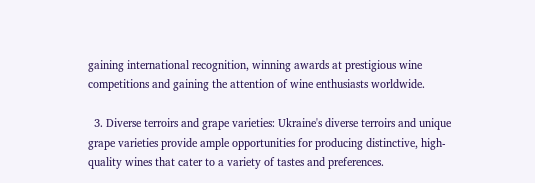gaining international recognition, winning awards at prestigious wine competitions and gaining the attention of wine enthusiasts worldwide.

  3. Diverse terroirs and grape varieties: Ukraine's diverse terroirs and unique grape varieties provide ample opportunities for producing distinctive, high-quality wines that cater to a variety of tastes and preferences.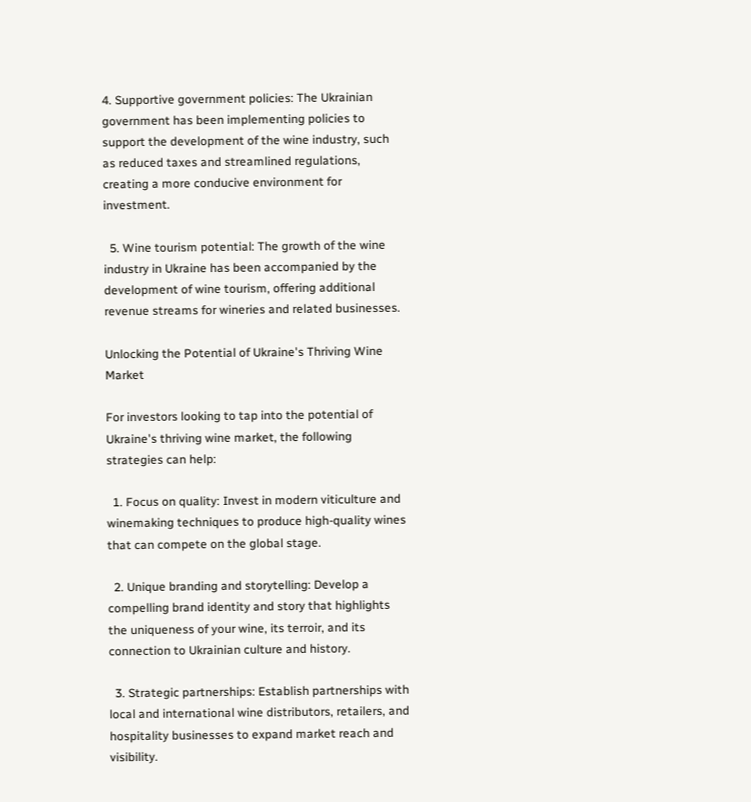4. Supportive government policies: The Ukrainian government has been implementing policies to support the development of the wine industry, such as reduced taxes and streamlined regulations, creating a more conducive environment for investment.

  5. Wine tourism potential: The growth of the wine industry in Ukraine has been accompanied by the development of wine tourism, offering additional revenue streams for wineries and related businesses.

Unlocking the Potential of Ukraine's Thriving Wine Market

For investors looking to tap into the potential of Ukraine's thriving wine market, the following strategies can help:

  1. Focus on quality: Invest in modern viticulture and winemaking techniques to produce high-quality wines that can compete on the global stage.

  2. Unique branding and storytelling: Develop a compelling brand identity and story that highlights the uniqueness of your wine, its terroir, and its connection to Ukrainian culture and history.

  3. Strategic partnerships: Establish partnerships with local and international wine distributors, retailers, and hospitality businesses to expand market reach and visibility.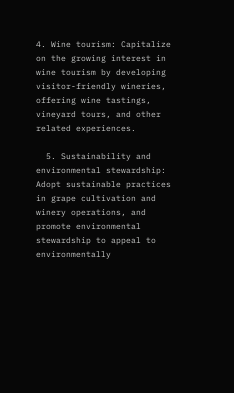4. Wine tourism: Capitalize on the growing interest in wine tourism by developing visitor-friendly wineries, offering wine tastings, vineyard tours, and other related experiences.

  5. Sustainability and environmental stewardship: Adopt sustainable practices in grape cultivation and winery operations, and promote environmental stewardship to appeal to environmentally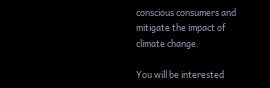conscious consumers and mitigate the impact of climate change.

You will be interested